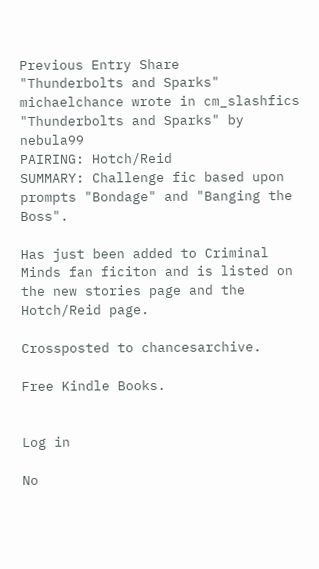Previous Entry Share
"Thunderbolts and Sparks"
michaelchance wrote in cm_slashfics
"Thunderbolts and Sparks" by nebula99
PAIRING: Hotch/Reid
SUMMARY: Challenge fic based upon prompts "Bondage" and "Banging the Boss".

Has just been added to Criminal Minds fan ficiton and is listed on the new stories page and the Hotch/Reid page.

Crossposted to chancesarchive.

Free Kindle Books.


Log in

No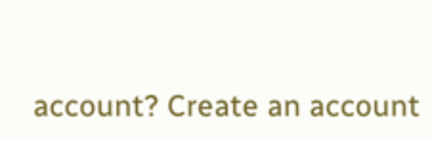account? Create an account